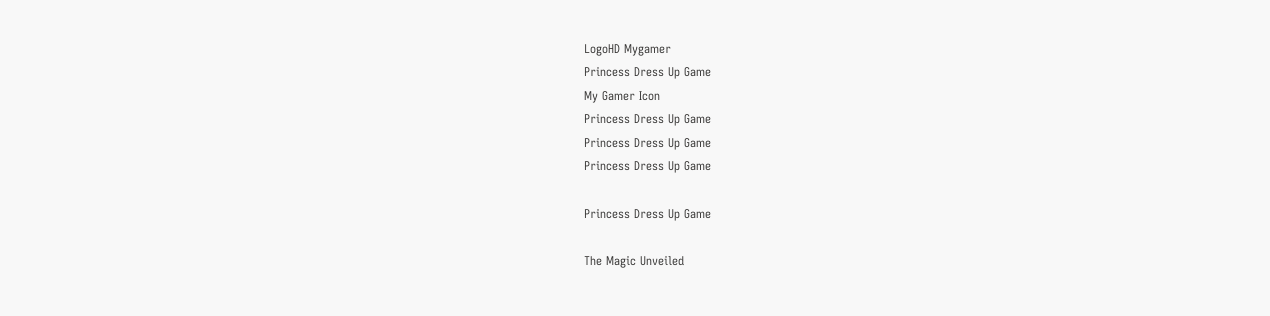LogoHD Mygamer
Princess Dress Up Game
My Gamer Icon
Princess Dress Up Game
Princess Dress Up Game
Princess Dress Up Game

Princess Dress Up Game

The Magic Unveiled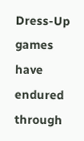Dress-Up games have endured through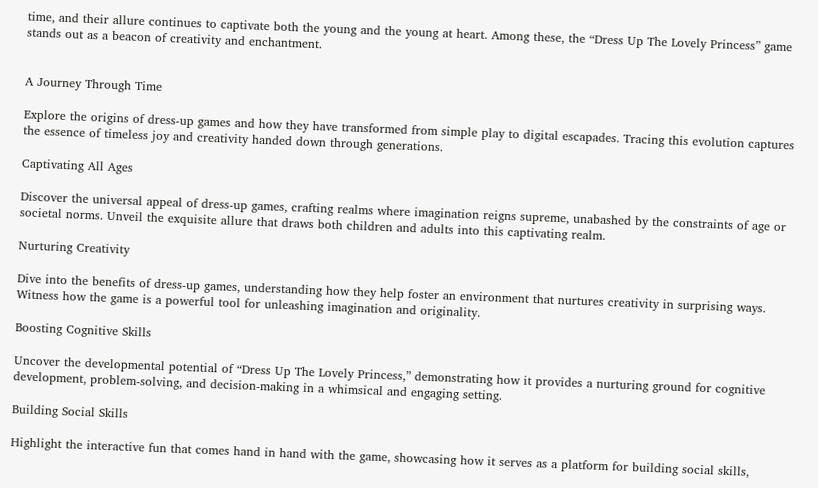time, and their allure continues to captivate both the young and the young at heart. Among these, the “Dress Up The Lovely Princess” game stands out as a beacon of creativity and enchantment.


A Journey Through Time

Explore the origins of dress-up games and how they have transformed from simple play to digital escapades. Tracing this evolution captures the essence of timeless joy and creativity handed down through generations.

Captivating All Ages

Discover the universal appeal of dress-up games, crafting realms where imagination reigns supreme, unabashed by the constraints of age or societal norms. Unveil the exquisite allure that draws both children and adults into this captivating realm.

Nurturing Creativity

Dive into the benefits of dress-up games, understanding how they help foster an environment that nurtures creativity in surprising ways. Witness how the game is a powerful tool for unleashing imagination and originality.

Boosting Cognitive Skills

Uncover the developmental potential of “Dress Up The Lovely Princess,” demonstrating how it provides a nurturing ground for cognitive development, problem-solving, and decision-making in a whimsical and engaging setting.

Building Social Skills

Highlight the interactive fun that comes hand in hand with the game, showcasing how it serves as a platform for building social skills,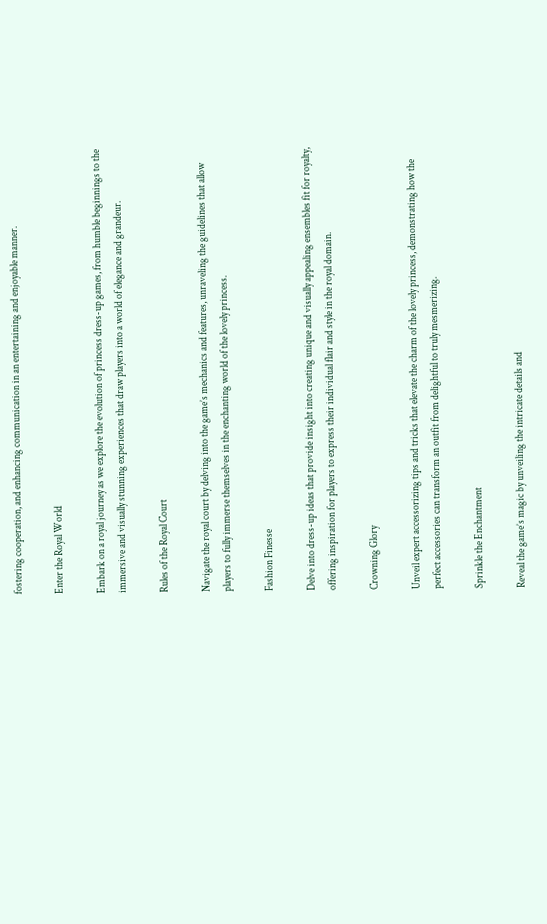fostering cooperation, and enhancing communication in an entertaining and enjoyable manner.

Enter the Royal World

Embark on a royal journey as we explore the evolution of princess dress-up games, from humble beginnings to the immersive and visually stunning experiences that draw players into a world of elegance and grandeur.

Rules of the Royal Court

Navigate the royal court by delving into the game’s mechanics and features, unraveling the guidelines that allow players to fully immerse themselves in the enchanting world of the lovely princess.

Fashion Finesse

Delve into dress-up ideas that provide insight into creating unique and visually appealing ensembles fit for royalty, offering inspiration for players to express their individual flair and style in the royal domain.

Crowning Glory

Unveil expert accessorizing tips and tricks that elevate the charm of the lovely princess, demonstrating how the perfect accessories can transform an outfit from delightful to truly mesmerizing.

Sprinkle the Enchantment

Reveal the game’s magic by unveiling the intricate details and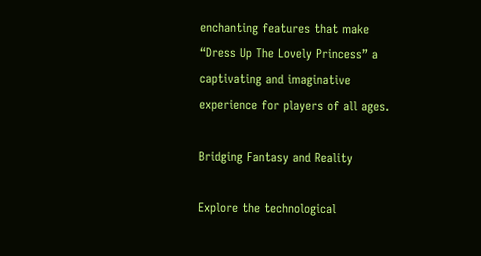enchanting features that make “Dress Up The Lovely Princess” a captivating and imaginative experience for players of all ages.

Bridging Fantasy and Reality

Explore the technological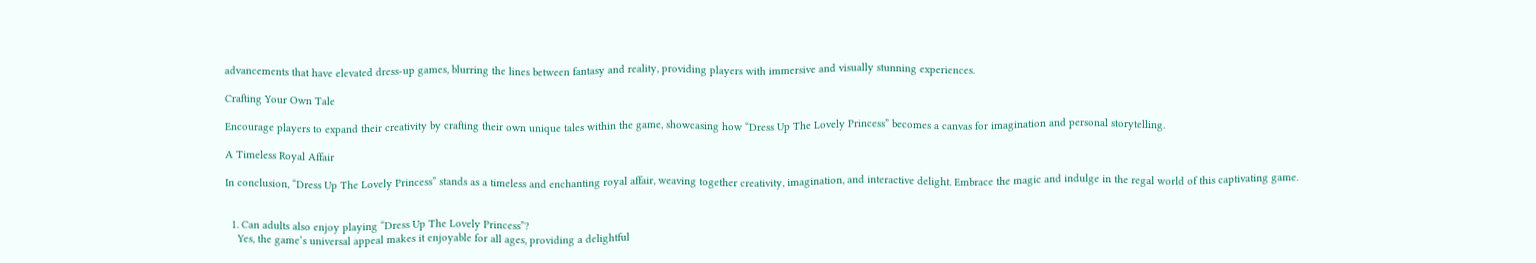advancements that have elevated dress-up games, blurring the lines between fantasy and reality, providing players with immersive and visually stunning experiences.

Crafting Your Own Tale

Encourage players to expand their creativity by crafting their own unique tales within the game, showcasing how “Dress Up The Lovely Princess” becomes a canvas for imagination and personal storytelling.

A Timeless Royal Affair

In conclusion, “Dress Up The Lovely Princess” stands as a timeless and enchanting royal affair, weaving together creativity, imagination, and interactive delight. Embrace the magic and indulge in the regal world of this captivating game.


  1. Can adults also enjoy playing “Dress Up The Lovely Princess”?
    Yes, the game’s universal appeal makes it enjoyable for all ages, providing a delightful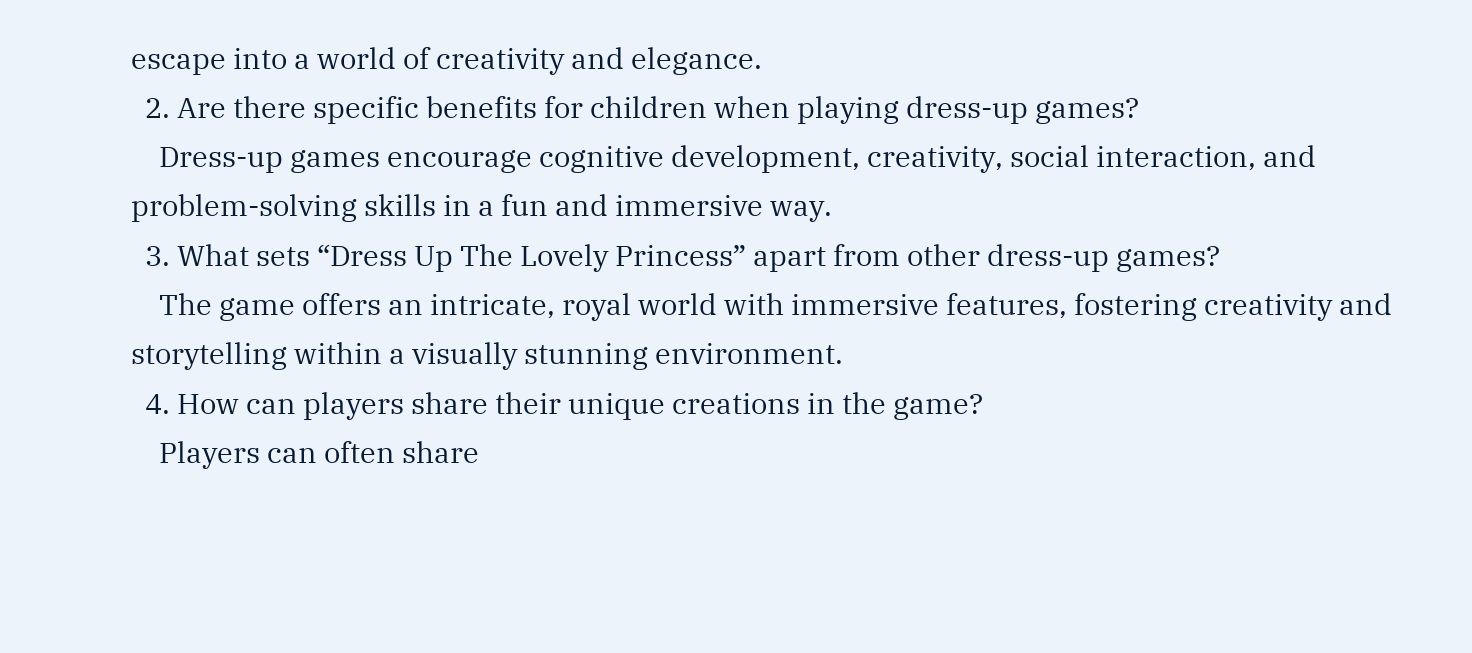escape into a world of creativity and elegance.
  2. Are there specific benefits for children when playing dress-up games?
    Dress-up games encourage cognitive development, creativity, social interaction, and problem-solving skills in a fun and immersive way.
  3. What sets “Dress Up The Lovely Princess” apart from other dress-up games?
    The game offers an intricate, royal world with immersive features, fostering creativity and storytelling within a visually stunning environment.
  4. How can players share their unique creations in the game?
    Players can often share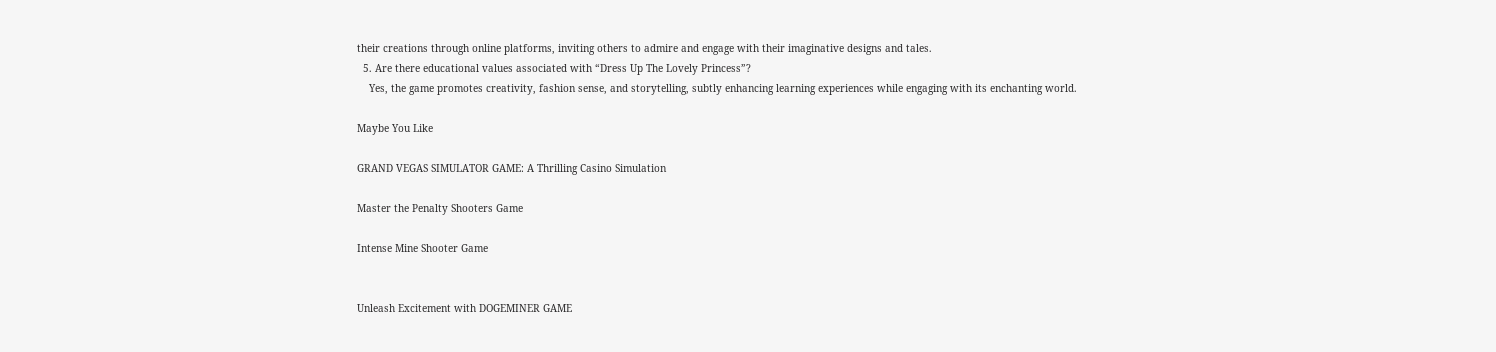their creations through online platforms, inviting others to admire and engage with their imaginative designs and tales.
  5. Are there educational values associated with “Dress Up The Lovely Princess”?
    Yes, the game promotes creativity, fashion sense, and storytelling, subtly enhancing learning experiences while engaging with its enchanting world.

Maybe You Like

GRAND VEGAS SIMULATOR GAME: A Thrilling Casino Simulation

Master the Penalty Shooters Game

Intense Mine Shooter Game


Unleash Excitement with DOGEMINER GAME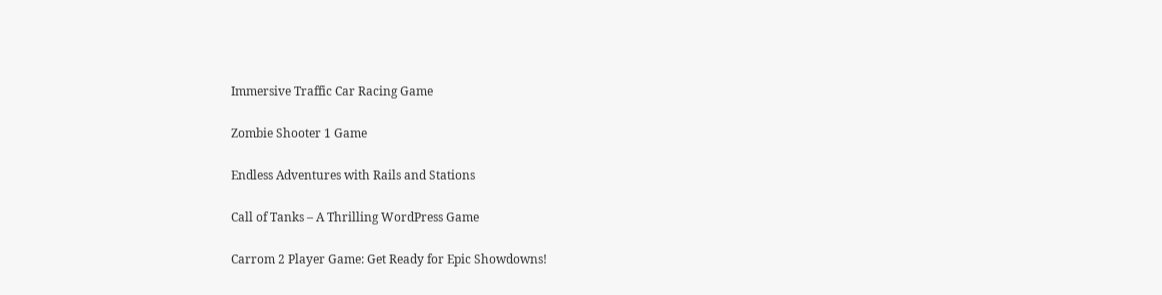Immersive Traffic Car Racing Game

Zombie Shooter 1 Game

Endless Adventures with Rails and Stations

Call of Tanks – A Thrilling WordPress Game

Carrom 2 Player Game: Get Ready for Epic Showdowns!